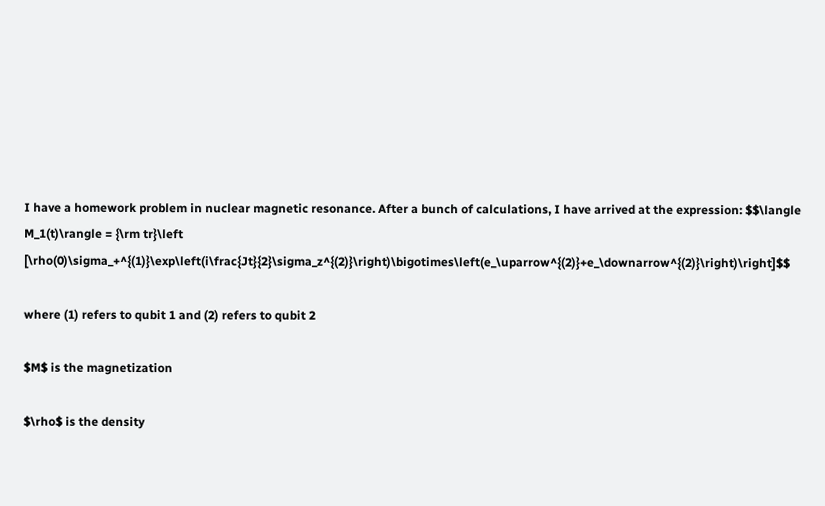I have a homework problem in nuclear magnetic resonance. After a bunch of calculations, I have arrived at the expression: $$\langle M_1(t)\rangle = {\rm tr}\left [\rho(0)\sigma_+^{(1)}\exp\left(i\frac{Jt}{2}\sigma_z^{(2)}\right)\bigotimes\left(e_\uparrow^{(2)}+e_\downarrow^{(2)}\right)\right]$$

where (1) refers to qubit 1 and (2) refers to qubit 2

$M$ is the magnetization

$\rho$ is the density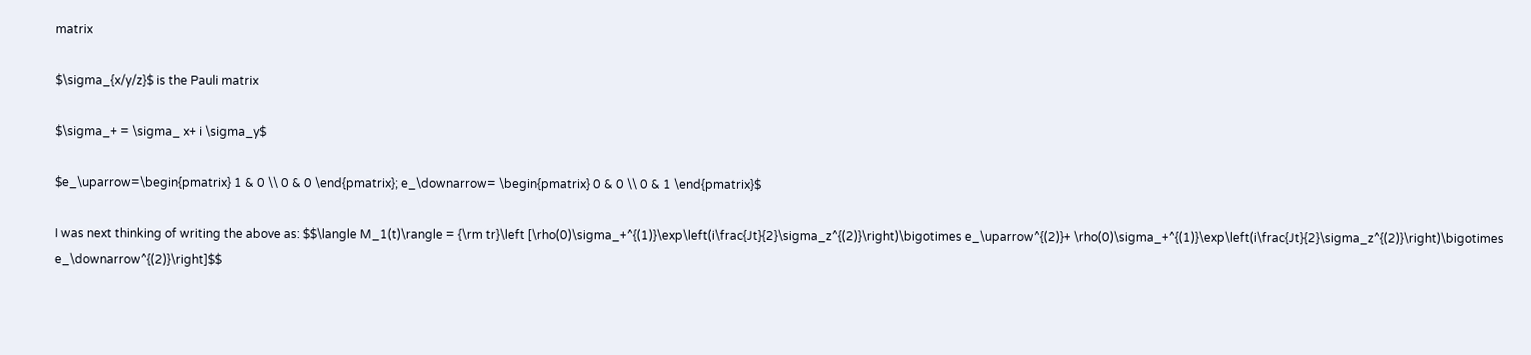matrix

$\sigma_{x/y/z}$ is the Pauli matrix

$\sigma_+ = \sigma_ x+ i \sigma_y$

$e_\uparrow=\begin{pmatrix} 1 & 0 \\ 0 & 0 \end{pmatrix}; e_\downarrow= \begin{pmatrix} 0 & 0 \\ 0 & 1 \end{pmatrix}$

I was next thinking of writing the above as: $$\langle M_1(t)\rangle = {\rm tr}\left [\rho(0)\sigma_+^{(1)}\exp\left(i\frac{Jt}{2}\sigma_z^{(2)}\right)\bigotimes e_\uparrow^{(2)}+ \rho(0)\sigma_+^{(1)}\exp\left(i\frac{Jt}{2}\sigma_z^{(2)}\right)\bigotimes e_\downarrow^{(2)}\right]$$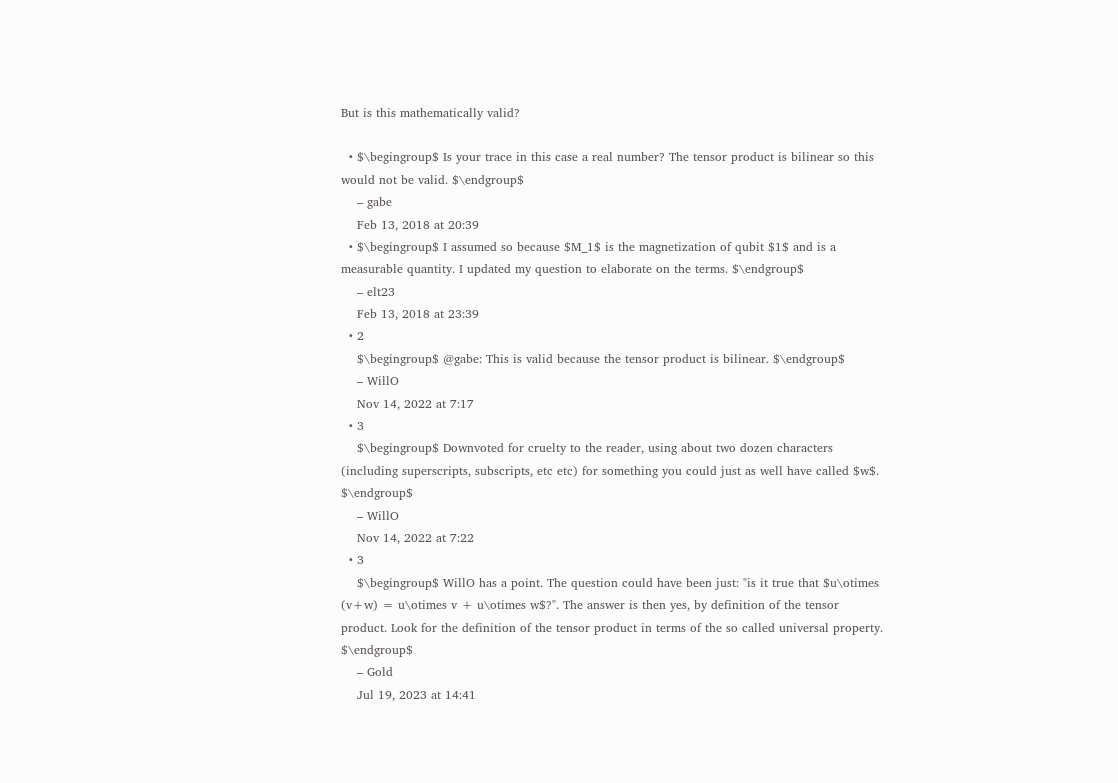But is this mathematically valid?

  • $\begingroup$ Is your trace in this case a real number? The tensor product is bilinear so this would not be valid. $\endgroup$
    – gabe
    Feb 13, 2018 at 20:39
  • $\begingroup$ I assumed so because $M_1$ is the magnetization of qubit $1$ and is a measurable quantity. I updated my question to elaborate on the terms. $\endgroup$
    – elt23
    Feb 13, 2018 at 23:39
  • 2
    $\begingroup$ @gabe: This is valid because the tensor product is bilinear. $\endgroup$
    – WillO
    Nov 14, 2022 at 7:17
  • 3
    $\begingroup$ Downvoted for cruelty to the reader, using about two dozen characters (including superscripts, subscripts, etc etc) for something you could just as well have called $w$. $\endgroup$
    – WillO
    Nov 14, 2022 at 7:22
  • 3
    $\begingroup$ WillO has a point. The question could have been just: "is it true that $u\otimes (v+w) = u\otimes v + u\otimes w$?". The answer is then yes, by definition of the tensor product. Look for the definition of the tensor product in terms of the so called universal property. $\endgroup$
    – Gold
    Jul 19, 2023 at 14:41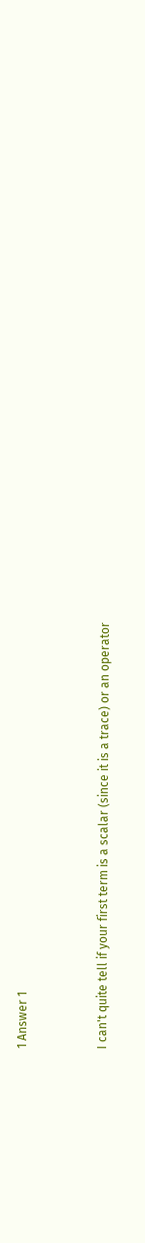1 Answer 1


I can't quite tell if your first term is a scalar (since it is a trace) or an operator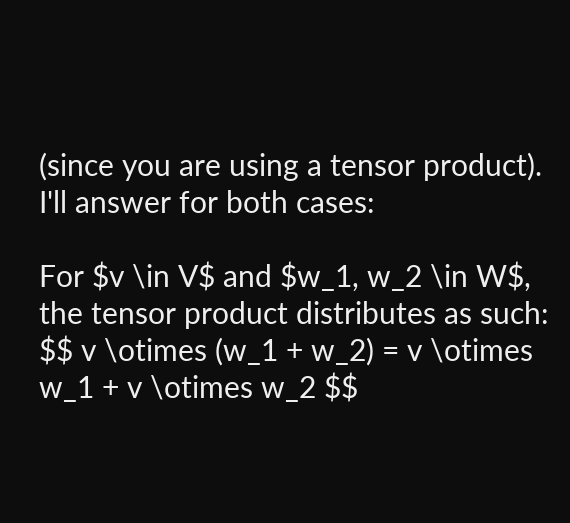(since you are using a tensor product). I'll answer for both cases:

For $v \in V$ and $w_1, w_2 \in W$, the tensor product distributes as such: $$ v \otimes (w_1 + w_2) = v \otimes w_1 + v \otimes w_2 $$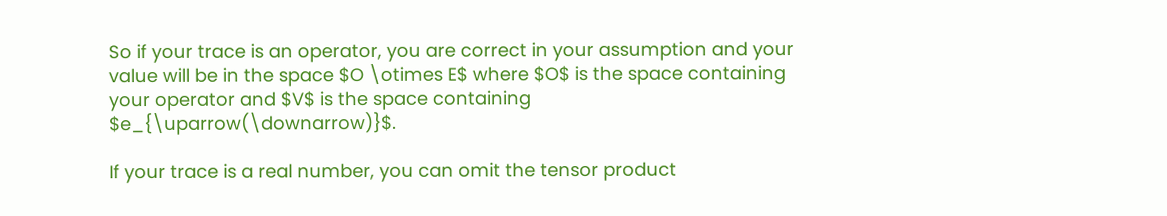So if your trace is an operator, you are correct in your assumption and your value will be in the space $O \otimes E$ where $O$ is the space containing your operator and $V$ is the space containing $e_{\uparrow(\downarrow)}$.

If your trace is a real number, you can omit the tensor product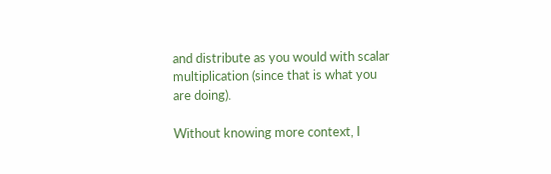and distribute as you would with scalar multiplication (since that is what you are doing).

Without knowing more context, I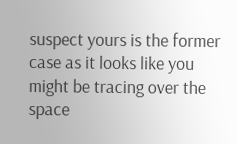suspect yours is the former case as it looks like you might be tracing over the space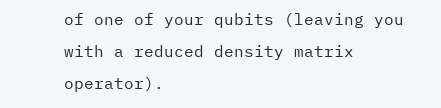of one of your qubits (leaving you with a reduced density matrix operator).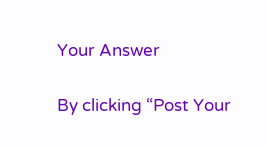Your Answer

By clicking “Post Your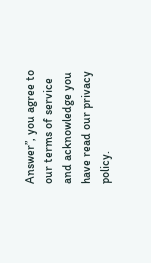Answer”, you agree to our terms of service and acknowledge you have read our privacy policy.